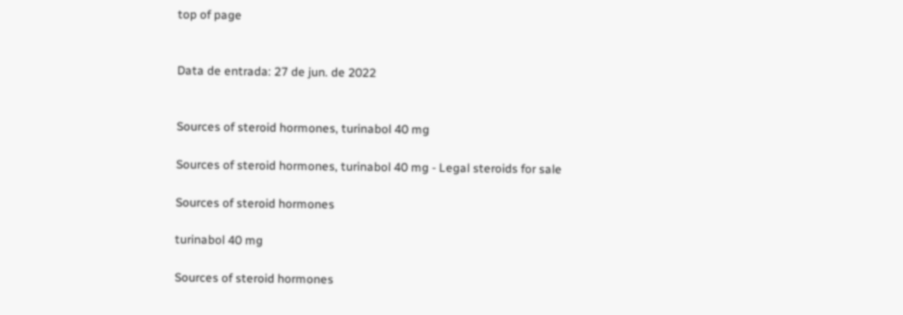top of page


Data de entrada: 27 de jun. de 2022


Sources of steroid hormones, turinabol 40 mg

Sources of steroid hormones, turinabol 40 mg - Legal steroids for sale

Sources of steroid hormones

turinabol 40 mg

Sources of steroid hormones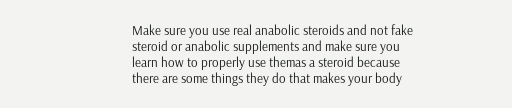Make sure you use real anabolic steroids and not fake steroid or anabolic supplements and make sure you learn how to properly use themas a steroid because there are some things they do that makes your body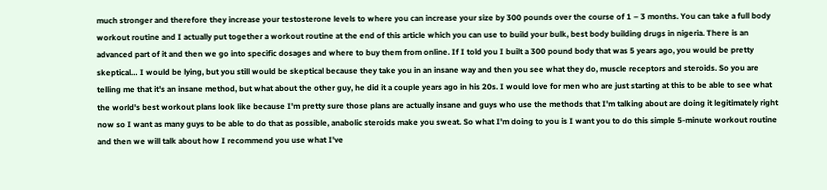much stronger and therefore they increase your testosterone levels to where you can increase your size by 300 pounds over the course of 1 – 3 months. You can take a full body workout routine and I actually put together a workout routine at the end of this article which you can use to build your bulk, best body building drugs in nigeria. There is an advanced part of it and then we go into specific dosages and where to buy them from online. If I told you I built a 300 pound body that was 5 years ago, you would be pretty skeptical… I would be lying, but you still would be skeptical because they take you in an insane way and then you see what they do, muscle receptors and steroids. So you are telling me that it's an insane method, but what about the other guy, he did it a couple years ago in his 20s. I would love for men who are just starting at this to be able to see what the world's best workout plans look like because I'm pretty sure those plans are actually insane and guys who use the methods that I'm talking about are doing it legitimately right now so I want as many guys to be able to do that as possible, anabolic steroids make you sweat. So what I'm doing to you is I want you to do this simple 5-minute workout routine and then we will talk about how I recommend you use what I've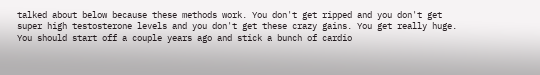talked about below because these methods work. You don't get ripped and you don't get super high testosterone levels and you don't get these crazy gains. You get really huge. You should start off a couple years ago and stick a bunch of cardio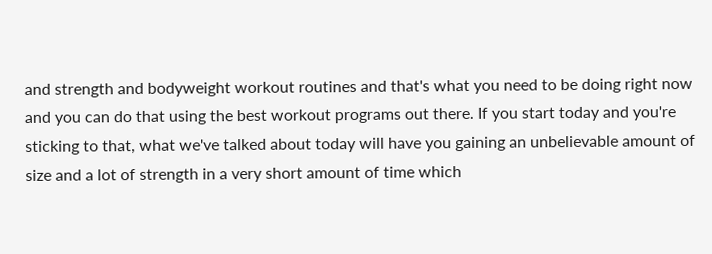and strength and bodyweight workout routines and that's what you need to be doing right now and you can do that using the best workout programs out there. If you start today and you're sticking to that, what we've talked about today will have you gaining an unbelievable amount of size and a lot of strength in a very short amount of time which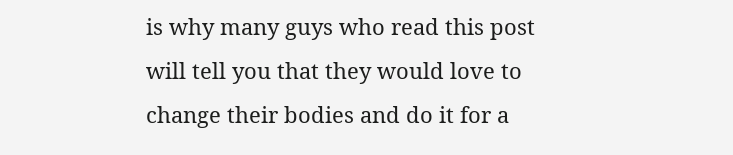is why many guys who read this post will tell you that they would love to change their bodies and do it for a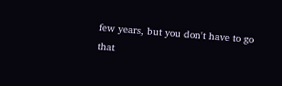few years, but you don't have to go that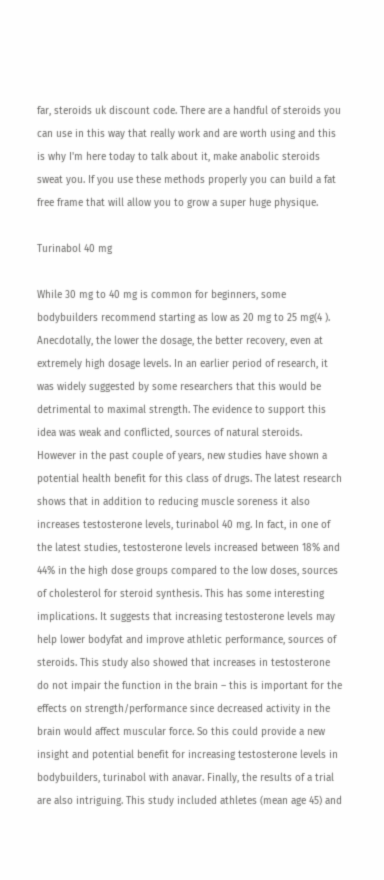far, steroids uk discount code. There are a handful of steroids you can use in this way that really work and are worth using and this is why I'm here today to talk about it, make anabolic steroids sweat you. If you use these methods properly you can build a fat free frame that will allow you to grow a super huge physique.

Turinabol 40 mg

While 30 mg to 40 mg is common for beginners, some bodybuilders recommend starting as low as 20 mg to 25 mg(4 ). Anecdotally, the lower the dosage, the better recovery, even at extremely high dosage levels. In an earlier period of research, it was widely suggested by some researchers that this would be detrimental to maximal strength. The evidence to support this idea was weak and conflicted, sources of natural steroids. However in the past couple of years, new studies have shown a potential health benefit for this class of drugs. The latest research shows that in addition to reducing muscle soreness it also increases testosterone levels, turinabol 40 mg. In fact, in one of the latest studies, testosterone levels increased between 18% and 44% in the high dose groups compared to the low doses, sources of cholesterol for steroid synthesis. This has some interesting implications. It suggests that increasing testosterone levels may help lower bodyfat and improve athletic performance, sources of steroids. This study also showed that increases in testosterone do not impair the function in the brain – this is important for the effects on strength/performance since decreased activity in the brain would affect muscular force. So this could provide a new insight and potential benefit for increasing testosterone levels in bodybuilders, turinabol with anavar. Finally, the results of a trial are also intriguing. This study included athletes (mean age 45) and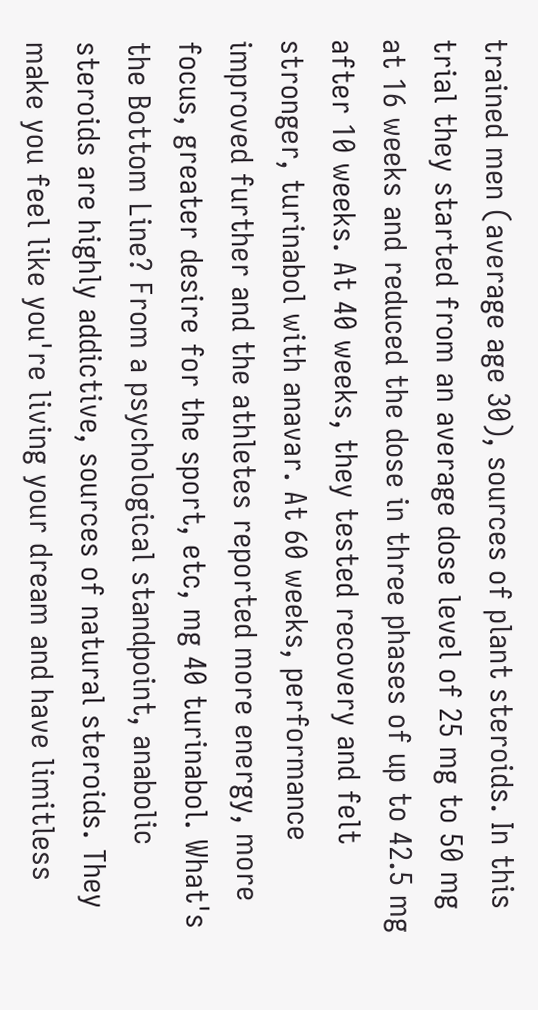trained men (average age 30), sources of plant steroids. In this trial they started from an average dose level of 25 mg to 50 mg at 16 weeks and reduced the dose in three phases of up to 42.5 mg after 10 weeks. At 40 weeks, they tested recovery and felt stronger, turinabol with anavar. At 60 weeks, performance improved further and the athletes reported more energy, more focus, greater desire for the sport, etc, mg 40 turinabol. What's the Bottom Line? From a psychological standpoint, anabolic steroids are highly addictive, sources of natural steroids. They make you feel like you're living your dream and have limitless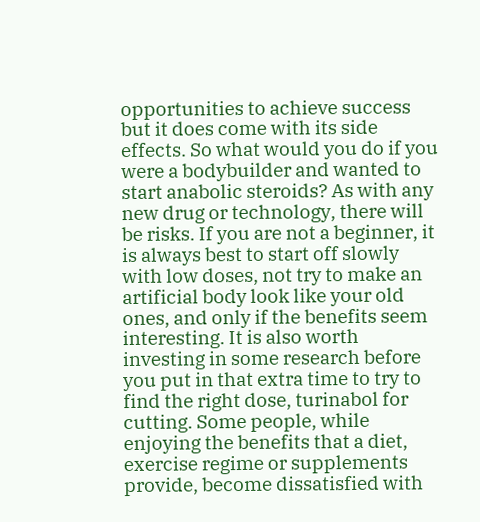opportunities to achieve success but it does come with its side effects. So what would you do if you were a bodybuilder and wanted to start anabolic steroids? As with any new drug or technology, there will be risks. If you are not a beginner, it is always best to start off slowly with low doses, not try to make an artificial body look like your old ones, and only if the benefits seem interesting. It is also worth investing in some research before you put in that extra time to try to find the right dose, turinabol for cutting. Some people, while enjoying the benefits that a diet, exercise regime or supplements provide, become dissatisfied with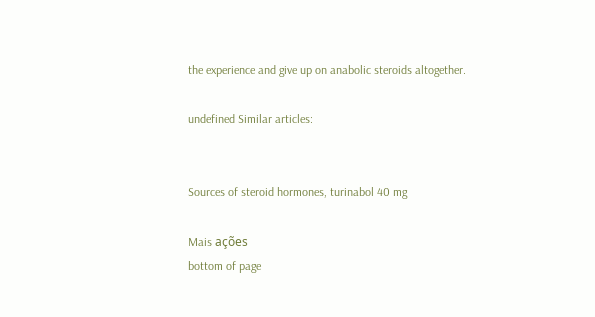the experience and give up on anabolic steroids altogether.

undefined Similar articles:


Sources of steroid hormones, turinabol 40 mg

Mais ações
bottom of page